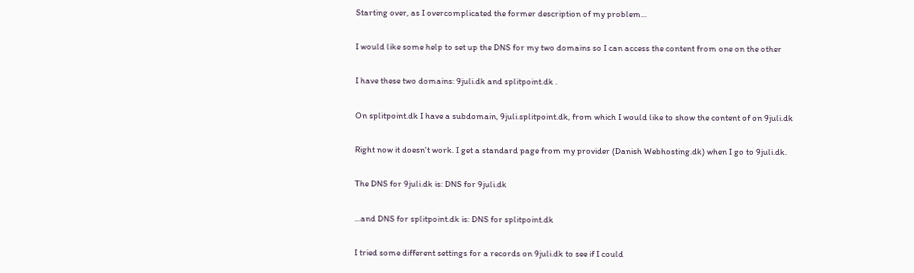Starting over, as I overcomplicated the former description of my problem...

I would like some help to set up the DNS for my two domains so I can access the content from one on the other

I have these two domains: 9juli.dk and splitpoint.dk .

On splitpoint.dk I have a subdomain, 9juli.splitpoint.dk, from which I would like to show the content of on 9juli.dk

Right now it doesn't work. I get a standard page from my provider (Danish Webhosting.dk) when I go to 9juli.dk.

The DNS for 9juli.dk is: DNS for 9juli.dk

...and DNS for splitpoint.dk is: DNS for splitpoint.dk

I tried some different settings for a records on 9juli.dk to see if I could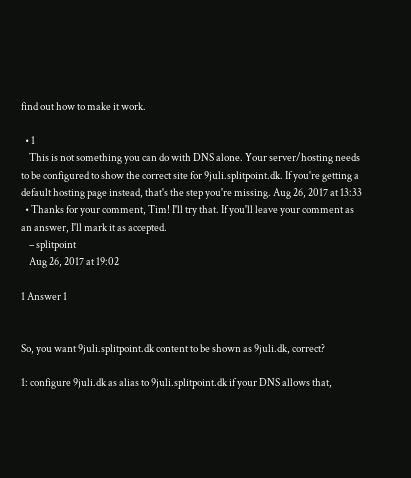find out how to make it work.

  • 1
    This is not something you can do with DNS alone. Your server/hosting needs to be configured to show the correct site for 9juli.splitpoint.dk. If you're getting a default hosting page instead, that's the step you're missing. Aug 26, 2017 at 13:33
  • Thanks for your comment, Tim! I'll try that. If you'll leave your comment as an answer, I'll mark it as accepted.
    – splitpoint
    Aug 26, 2017 at 19:02

1 Answer 1


So, you want 9juli.splitpoint.dk content to be shown as 9juli.dk, correct?

1: configure 9juli.dk as alias to 9juli.splitpoint.dk if your DNS allows that,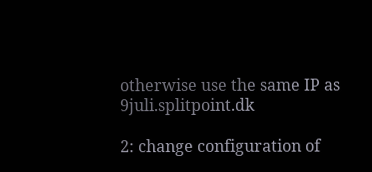otherwise use the same IP as 9juli.splitpoint.dk

2: change configuration of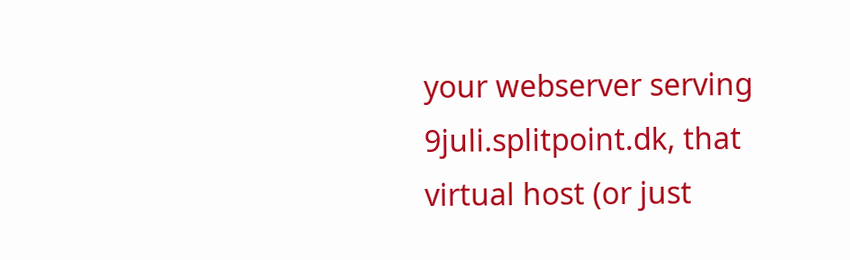your webserver serving 9juli.splitpoint.dk, that virtual host (or just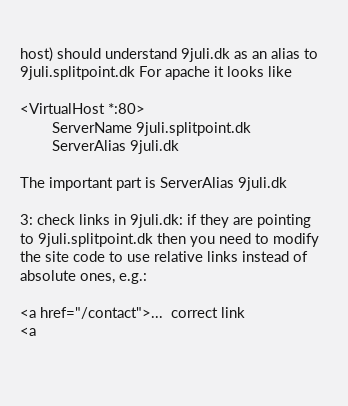host) should understand 9juli.dk as an alias to 9juli.splitpoint.dk For apache it looks like

<VirtualHost *:80>
        ServerName 9juli.splitpoint.dk
        ServerAlias 9juli.dk

The important part is ServerAlias 9juli.dk

3: check links in 9juli.dk: if they are pointing to 9juli.splitpoint.dk then you need to modify the site code to use relative links instead of absolute ones, e.g.:

<a href="/contact">...  correct link
<a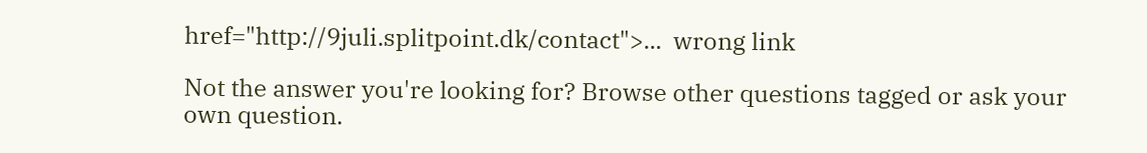href="http://9juli.splitpoint.dk/contact">...  wrong link

Not the answer you're looking for? Browse other questions tagged or ask your own question.